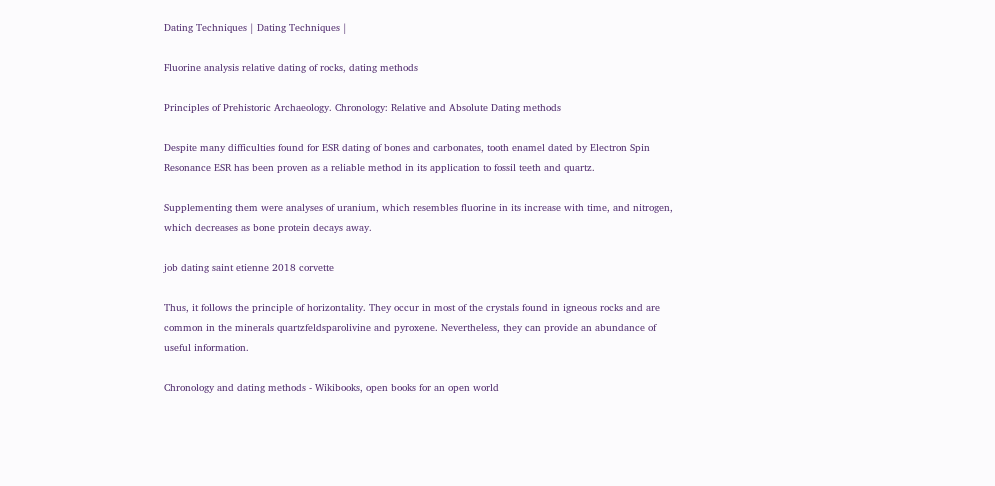Dating Techniques | Dating Techniques |

Fluorine analysis relative dating of rocks, dating methods

Principles of Prehistoric Archaeology. Chronology: Relative and Absolute Dating methods

Despite many difficulties found for ESR dating of bones and carbonates, tooth enamel dated by Electron Spin Resonance ESR has been proven as a reliable method in its application to fossil teeth and quartz.

Supplementing them were analyses of uranium, which resembles fluorine in its increase with time, and nitrogen, which decreases as bone protein decays away.

job dating saint etienne 2018 corvette

Thus, it follows the principle of horizontality. They occur in most of the crystals found in igneous rocks and are common in the minerals quartzfeldsparolivine and pyroxene. Nevertheless, they can provide an abundance of useful information.

Chronology and dating methods - Wikibooks, open books for an open world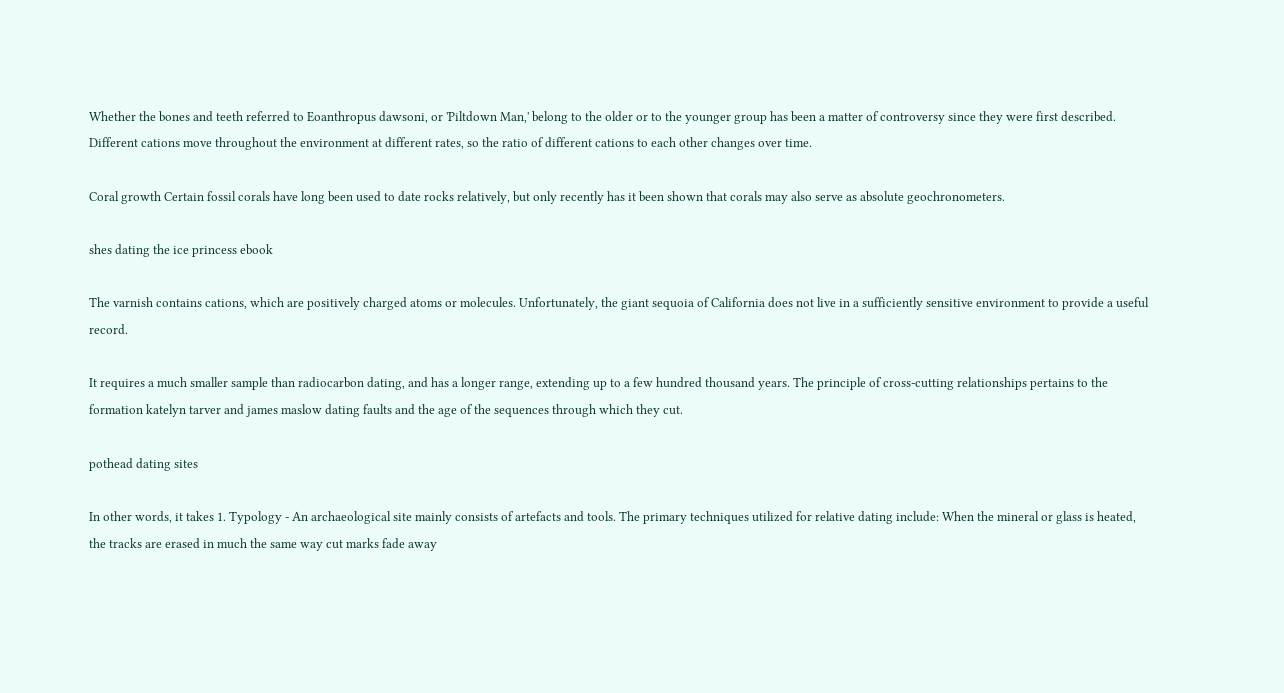Whether the bones and teeth referred to Eoanthropus dawsoni, or 'Piltdown Man,' belong to the older or to the younger group has been a matter of controversy since they were first described. Different cations move throughout the environment at different rates, so the ratio of different cations to each other changes over time.

Coral growth Certain fossil corals have long been used to date rocks relatively, but only recently has it been shown that corals may also serve as absolute geochronometers.

shes dating the ice princess ebook

The varnish contains cations, which are positively charged atoms or molecules. Unfortunately, the giant sequoia of California does not live in a sufficiently sensitive environment to provide a useful record.

It requires a much smaller sample than radiocarbon dating, and has a longer range, extending up to a few hundred thousand years. The principle of cross-cutting relationships pertains to the formation katelyn tarver and james maslow dating faults and the age of the sequences through which they cut.

pothead dating sites

In other words, it takes 1. Typology - An archaeological site mainly consists of artefacts and tools. The primary techniques utilized for relative dating include: When the mineral or glass is heated, the tracks are erased in much the same way cut marks fade away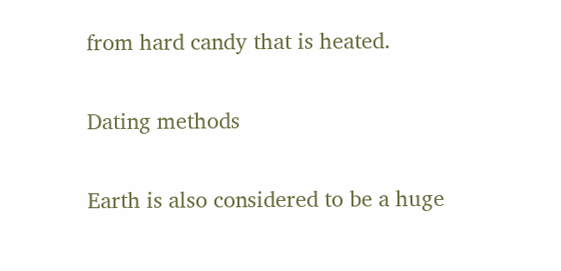from hard candy that is heated.

Dating methods

Earth is also considered to be a huge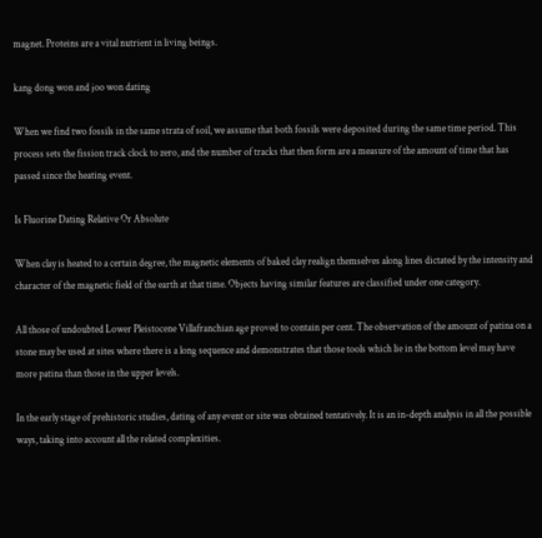magnet. Proteins are a vital nutrient in living beings.

kang dong won and joo won dating

When we find two fossils in the same strata of soil, we assume that both fossils were deposited during the same time period. This process sets the fission track clock to zero, and the number of tracks that then form are a measure of the amount of time that has passed since the heating event.

Is Fluorine Dating Relative Or Absolute

When clay is heated to a certain degree, the magnetic elements of baked clay realign themselves along lines dictated by the intensity and character of the magnetic field of the earth at that time. Objects having similar features are classified under one category.

All those of undoubted Lower Pleistocene Villafranchian age proved to contain per cent. The observation of the amount of patina on a stone may be used at sites where there is a long sequence and demonstrates that those tools which lie in the bottom level may have more patina than those in the upper levels.

In the early stage of prehistoric studies, dating of any event or site was obtained tentatively. It is an in-depth analysis in all the possible ways, taking into account all the related complexities.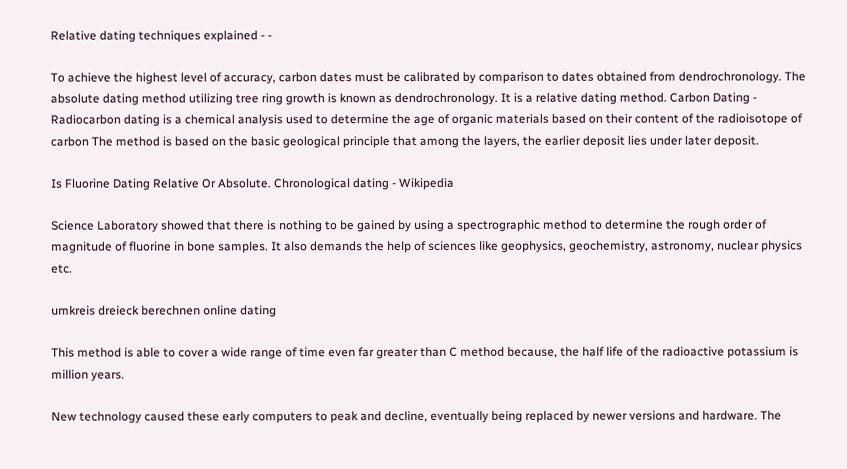Relative dating techniques explained - -

To achieve the highest level of accuracy, carbon dates must be calibrated by comparison to dates obtained from dendrochronology. The absolute dating method utilizing tree ring growth is known as dendrochronology. It is a relative dating method. Carbon Dating - Radiocarbon dating is a chemical analysis used to determine the age of organic materials based on their content of the radioisotope of carbon The method is based on the basic geological principle that among the layers, the earlier deposit lies under later deposit.

Is Fluorine Dating Relative Or Absolute. Chronological dating - Wikipedia

Science Laboratory showed that there is nothing to be gained by using a spectrographic method to determine the rough order of magnitude of fluorine in bone samples. It also demands the help of sciences like geophysics, geochemistry, astronomy, nuclear physics etc.

umkreis dreieck berechnen online dating

This method is able to cover a wide range of time even far greater than C method because, the half life of the radioactive potassium is million years.

New technology caused these early computers to peak and decline, eventually being replaced by newer versions and hardware. The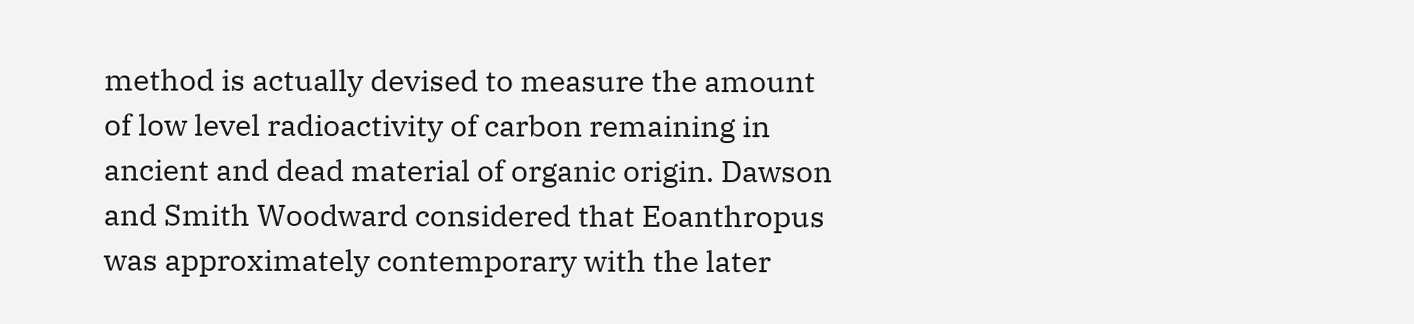method is actually devised to measure the amount of low level radioactivity of carbon remaining in ancient and dead material of organic origin. Dawson and Smith Woodward considered that Eoanthropus was approximately contemporary with the later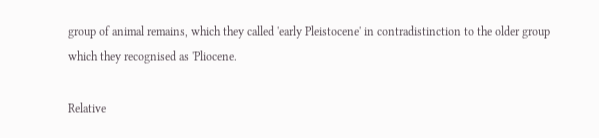group of animal remains, which they called 'early Pleistocene' in contradistinction to the older group which they recognised as 'Pliocene.

Relative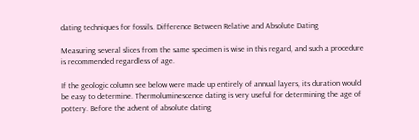dating techniques for fossils. Difference Between Relative and Absolute Dating

Measuring several slices from the same specimen is wise in this regard, and such a procedure is recommended regardless of age.

If the geologic column see below were made up entirely of annual layers, its duration would be easy to determine. Thermoluminescence dating is very useful for determining the age of pottery. Before the advent of absolute dating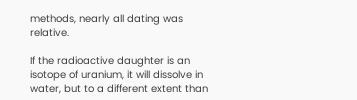methods, nearly all dating was relative.

If the radioactive daughter is an isotope of uranium, it will dissolve in water, but to a different extent than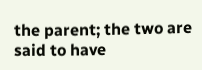the parent; the two are said to have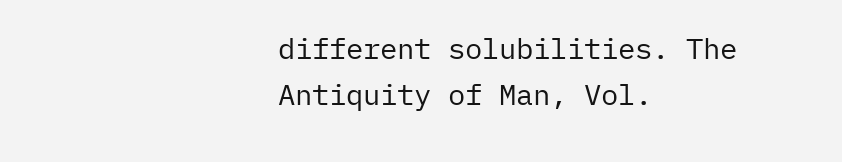different solubilities. The Antiquity of Man, Vol.